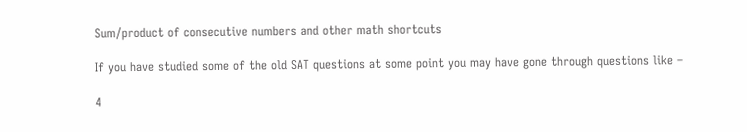Sum/product of consecutive numbers and other math shortcuts

If you have studied some of the old SAT questions at some point you may have gone through questions like –

4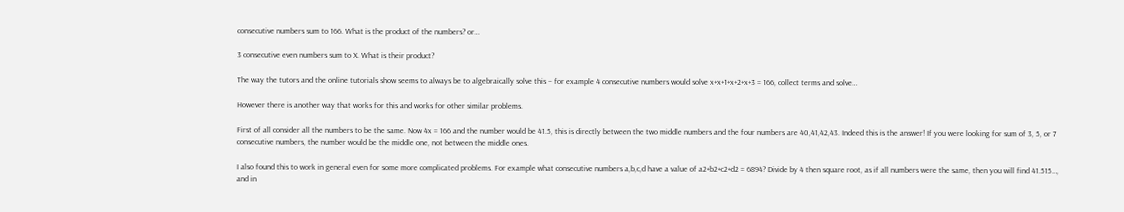consecutive numbers sum to 166. What is the product of the numbers? or…

3 consecutive even numbers sum to X. What is their product?

The way the tutors and the online tutorials show seems to always be to algebraically solve this – for example 4 consecutive numbers would solve x+x+1+x+2+x+3 = 166, collect terms and solve…

However there is another way that works for this and works for other similar problems.

First of all consider all the numbers to be the same. Now 4x = 166 and the number would be 41.5, this is directly between the two middle numbers and the four numbers are 40,41,42,43. Indeed this is the answer! If you were looking for sum of 3, 5, or 7 consecutive numbers, the number would be the middle one, not between the middle ones.

I also found this to work in general even for some more complicated problems. For example what consecutive numbers a,b,c,d have a value of a2+b2+c2+d2 = 6894? Divide by 4 then square root, as if all numbers were the same, then you will find 41.515…, and in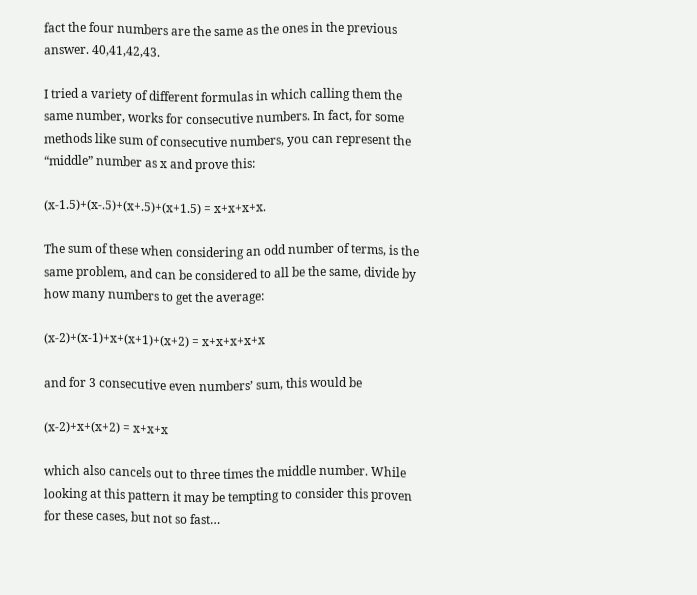fact the four numbers are the same as the ones in the previous answer. 40,41,42,43.

I tried a variety of different formulas in which calling them the same number, works for consecutive numbers. In fact, for some methods like sum of consecutive numbers, you can represent the “middle” number as x and prove this:

(x-1.5)+(x-.5)+(x+.5)+(x+1.5) = x+x+x+x.

The sum of these when considering an odd number of terms, is the same problem, and can be considered to all be the same, divide by how many numbers to get the average:

(x-2)+(x-1)+x+(x+1)+(x+2) = x+x+x+x+x

and for 3 consecutive even numbers’ sum, this would be

(x-2)+x+(x+2) = x+x+x

which also cancels out to three times the middle number. While looking at this pattern it may be tempting to consider this proven for these cases, but not so fast…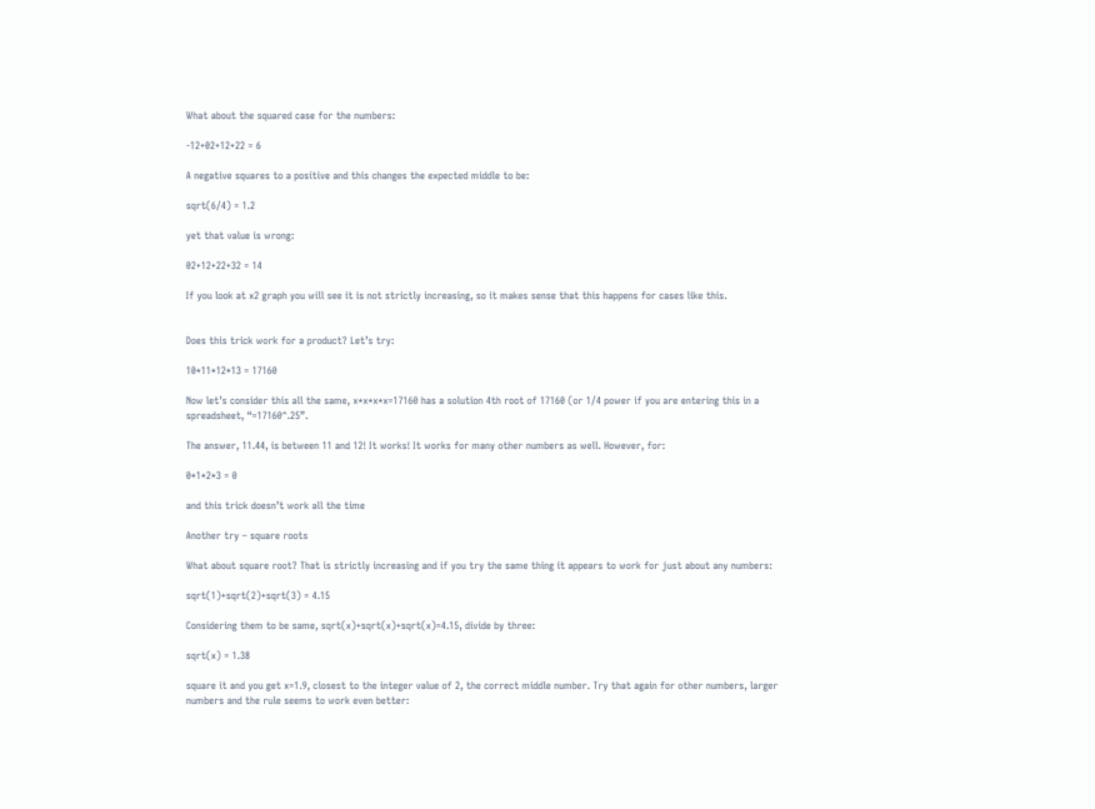What about the squared case for the numbers:

-12+02+12+22 = 6

A negative squares to a positive and this changes the expected middle to be:

sqrt(6/4) = 1.2

yet that value is wrong:

02+12+22+32 = 14

If you look at x2 graph you will see it is not strictly increasing, so it makes sense that this happens for cases like this.


Does this trick work for a product? Let’s try:

10*11*12*13 = 17160

Now let’s consider this all the same, x*x*x*x=17160 has a solution 4th root of 17160 (or 1/4 power if you are entering this in a spreadsheet, “=17160^.25”.

The answer, 11.44, is between 11 and 12! It works! It works for many other numbers as well. However, for:

0*1*2*3 = 0

and this trick doesn’t work all the time

Another try – square roots

What about square root? That is strictly increasing and if you try the same thing it appears to work for just about any numbers:

sqrt(1)+sqrt(2)+sqrt(3) = 4.15

Considering them to be same, sqrt(x)+sqrt(x)+sqrt(x)=4.15, divide by three:

sqrt(x) = 1.38

square it and you get x=1.9, closest to the integer value of 2, the correct middle number. Try that again for other numbers, larger numbers and the rule seems to work even better: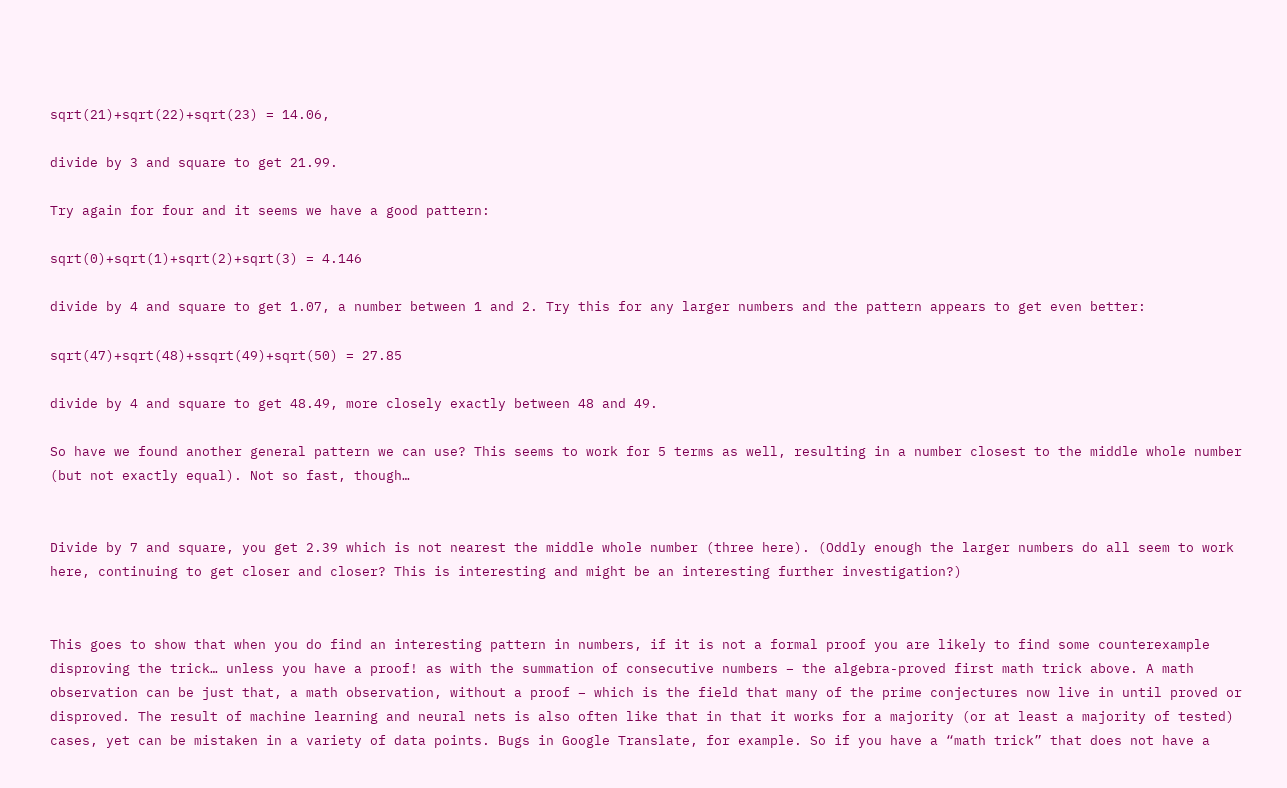sqrt(21)+sqrt(22)+sqrt(23) = 14.06,

divide by 3 and square to get 21.99.

Try again for four and it seems we have a good pattern:

sqrt(0)+sqrt(1)+sqrt(2)+sqrt(3) = 4.146

divide by 4 and square to get 1.07, a number between 1 and 2. Try this for any larger numbers and the pattern appears to get even better:

sqrt(47)+sqrt(48)+ssqrt(49)+sqrt(50) = 27.85

divide by 4 and square to get 48.49, more closely exactly between 48 and 49.

So have we found another general pattern we can use? This seems to work for 5 terms as well, resulting in a number closest to the middle whole number (but not exactly equal). Not so fast, though…


Divide by 7 and square, you get 2.39 which is not nearest the middle whole number (three here). (Oddly enough the larger numbers do all seem to work here, continuing to get closer and closer? This is interesting and might be an interesting further investigation?)


This goes to show that when you do find an interesting pattern in numbers, if it is not a formal proof you are likely to find some counterexample disproving the trick… unless you have a proof! as with the summation of consecutive numbers – the algebra-proved first math trick above. A math observation can be just that, a math observation, without a proof – which is the field that many of the prime conjectures now live in until proved or disproved. The result of machine learning and neural nets is also often like that in that it works for a majority (or at least a majority of tested) cases, yet can be mistaken in a variety of data points. Bugs in Google Translate, for example. So if you have a “math trick” that does not have a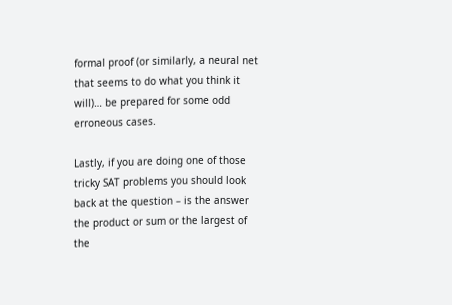formal proof (or similarly, a neural net that seems to do what you think it will)… be prepared for some odd erroneous cases.

Lastly, if you are doing one of those tricky SAT problems you should look back at the question – is the answer the product or sum or the largest of the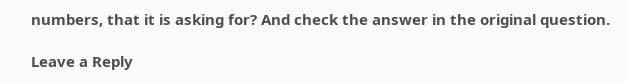numbers, that it is asking for? And check the answer in the original question.

Leave a Reply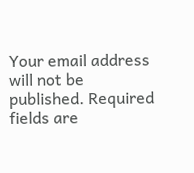Your email address will not be published. Required fields are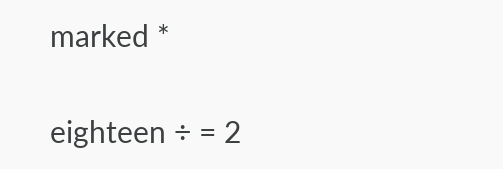marked *

eighteen ÷ = 2